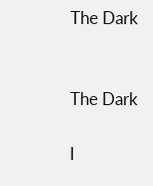The Dark


The Dark

I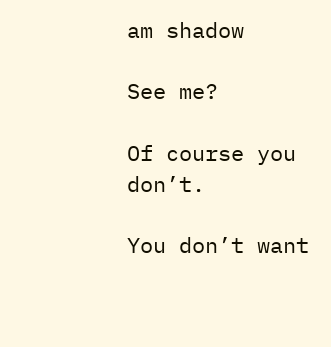am shadow

See me?

Of course you don’t.

You don’t want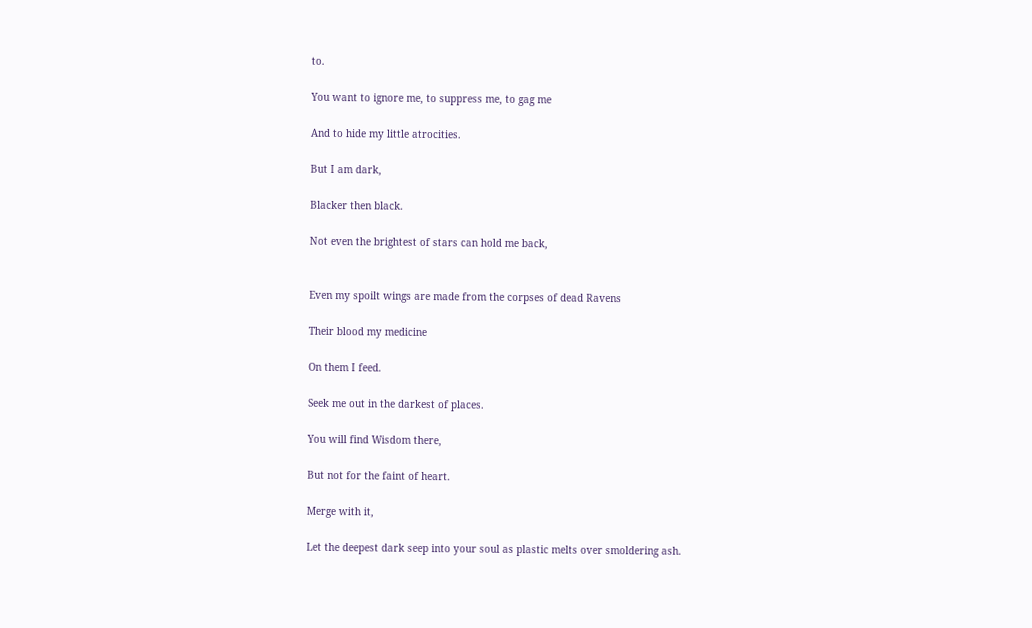to.

You want to ignore me, to suppress me, to gag me

And to hide my little atrocities.

But I am dark,

Blacker then black.

Not even the brightest of stars can hold me back,


Even my spoilt wings are made from the corpses of dead Ravens

Their blood my medicine

On them I feed.

Seek me out in the darkest of places.

You will find Wisdom there,

But not for the faint of heart.

Merge with it,

Let the deepest dark seep into your soul as plastic melts over smoldering ash.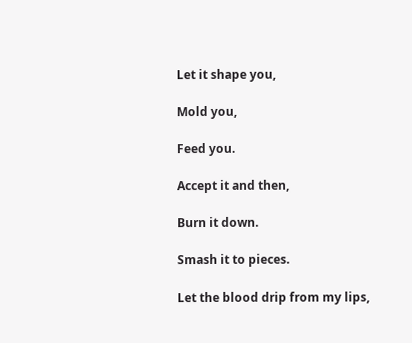Let it shape you,

Mold you,

Feed you.

Accept it and then,

Burn it down.

Smash it to pieces.

Let the blood drip from my lips,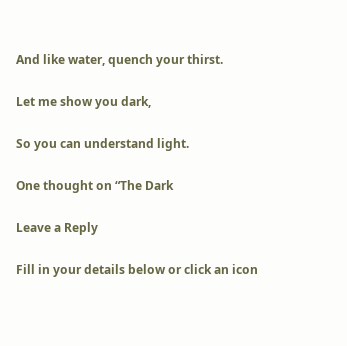And like water, quench your thirst.

Let me show you dark,

So you can understand light.

One thought on “The Dark

Leave a Reply

Fill in your details below or click an icon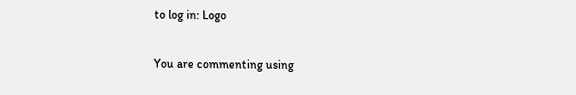to log in: Logo

You are commenting using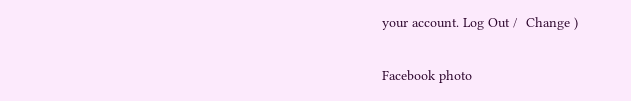your account. Log Out /  Change )

Facebook photo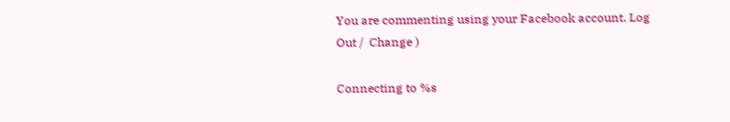You are commenting using your Facebook account. Log Out /  Change )

Connecting to %s